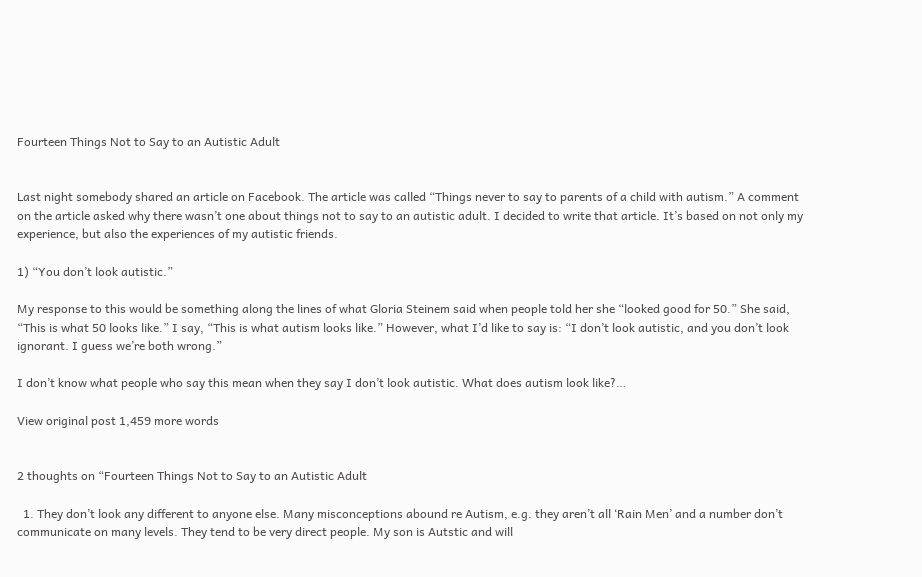Fourteen Things Not to Say to an Autistic Adult


Last night somebody shared an article on Facebook. The article was called “Things never to say to parents of a child with autism.” A comment on the article asked why there wasn’t one about things not to say to an autistic adult. I decided to write that article. It’s based on not only my experience, but also the experiences of my autistic friends.

1) “You don’t look autistic.”

My response to this would be something along the lines of what Gloria Steinem said when people told her she “looked good for 50.” She said, “This is what 50 looks like.” I say, “This is what autism looks like.” However, what I’d like to say is: “I don’t look autistic, and you don’t look ignorant. I guess we’re both wrong.”

I don’t know what people who say this mean when they say I don’t look autistic. What does autism look like?…

View original post 1,459 more words


2 thoughts on “Fourteen Things Not to Say to an Autistic Adult

  1. They don’t look any different to anyone else. Many misconceptions abound re Autism, e.g. they aren’t all ‘Rain Men’ and a number don’t communicate on many levels. They tend to be very direct people. My son is Autstic and will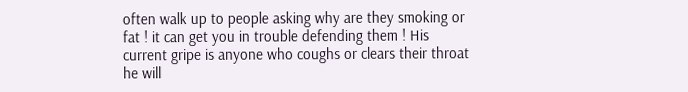often walk up to people asking why are they smoking or fat ! it can get you in trouble defending them ! His current gripe is anyone who coughs or clears their throat he will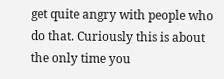get quite angry with people who do that. Curiously this is about the only time you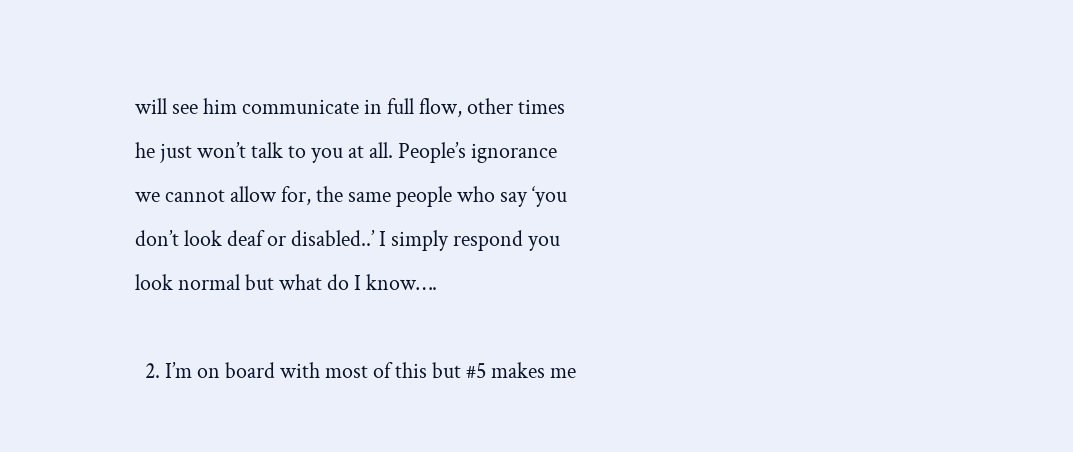will see him communicate in full flow, other times he just won’t talk to you at all. People’s ignorance we cannot allow for, the same people who say ‘you don’t look deaf or disabled..’ I simply respond you look normal but what do I know….

  2. I’m on board with most of this but #5 makes me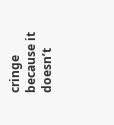cringe because it doesn’t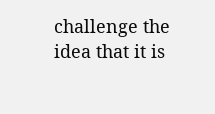challenge the idea that it is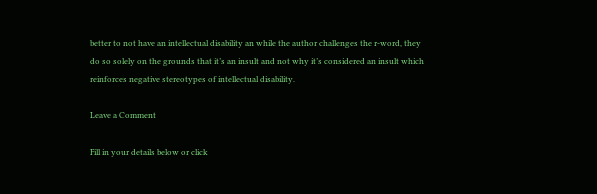better to not have an intellectual disability an while the author challenges the r-word, they do so solely on the grounds that it’s an insult and not why it’s considered an insult which reinforces negative stereotypes of intellectual disability.

Leave a Comment

Fill in your details below or click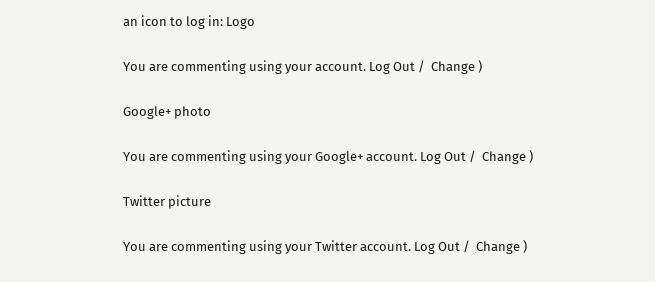an icon to log in: Logo

You are commenting using your account. Log Out /  Change )

Google+ photo

You are commenting using your Google+ account. Log Out /  Change )

Twitter picture

You are commenting using your Twitter account. Log Out /  Change )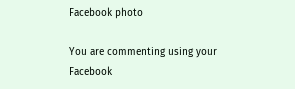Facebook photo

You are commenting using your Facebook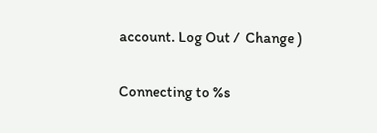account. Log Out /  Change )


Connecting to %s